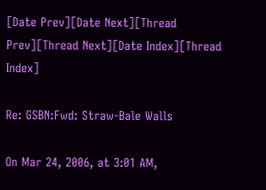[Date Prev][Date Next][Thread Prev][Thread Next][Date Index][Thread Index]

Re: GSBN:Fwd: Straw-Bale Walls

On Mar 24, 2006, at 3:01 AM,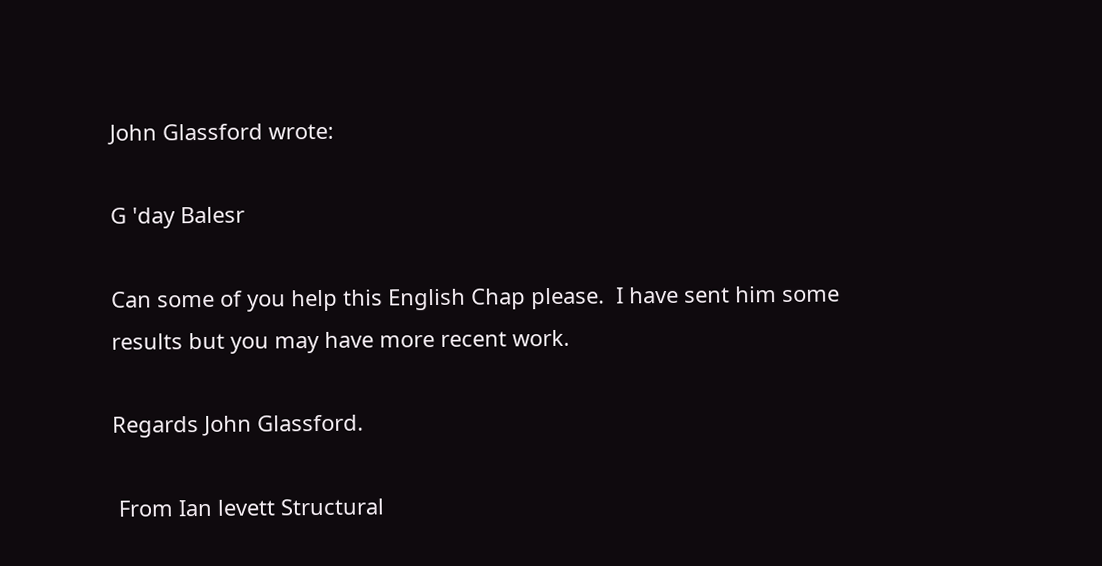John Glassford wrote:

G 'day Balesr

Can some of you help this English Chap please.  I have sent him some
results but you may have more recent work.

Regards John Glassford.

 From Ian levett Structural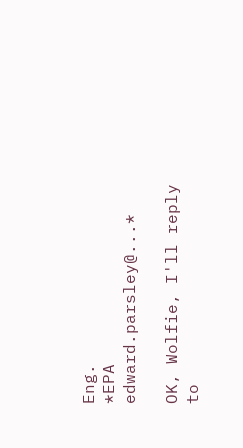Eng.
*EPA edward.parsley@...*

OK, Wolfie, I'll reply to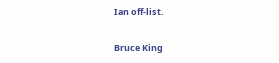Ian off-list.

Bruce King